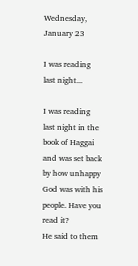Wednesday, January 23

I was reading last night...

I was reading last night in the book of Haggai and was set back by how unhappy God was with his people. Have you read it?
He said to them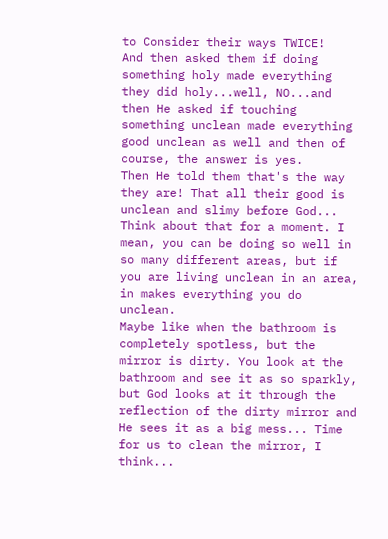to Consider their ways TWICE!
And then asked them if doing something holy made everything they did holy...well, NO...and then He asked if touching something unclean made everything good unclean as well and then of course, the answer is yes.
Then He told them that's the way they are! That all their good is unclean and slimy before God... Think about that for a moment. I mean, you can be doing so well in so many different areas, but if you are living unclean in an area, in makes everything you do unclean.
Maybe like when the bathroom is completely spotless, but the mirror is dirty. You look at the bathroom and see it as so sparkly, but God looks at it through the reflection of the dirty mirror and He sees it as a big mess... Time for us to clean the mirror, I think...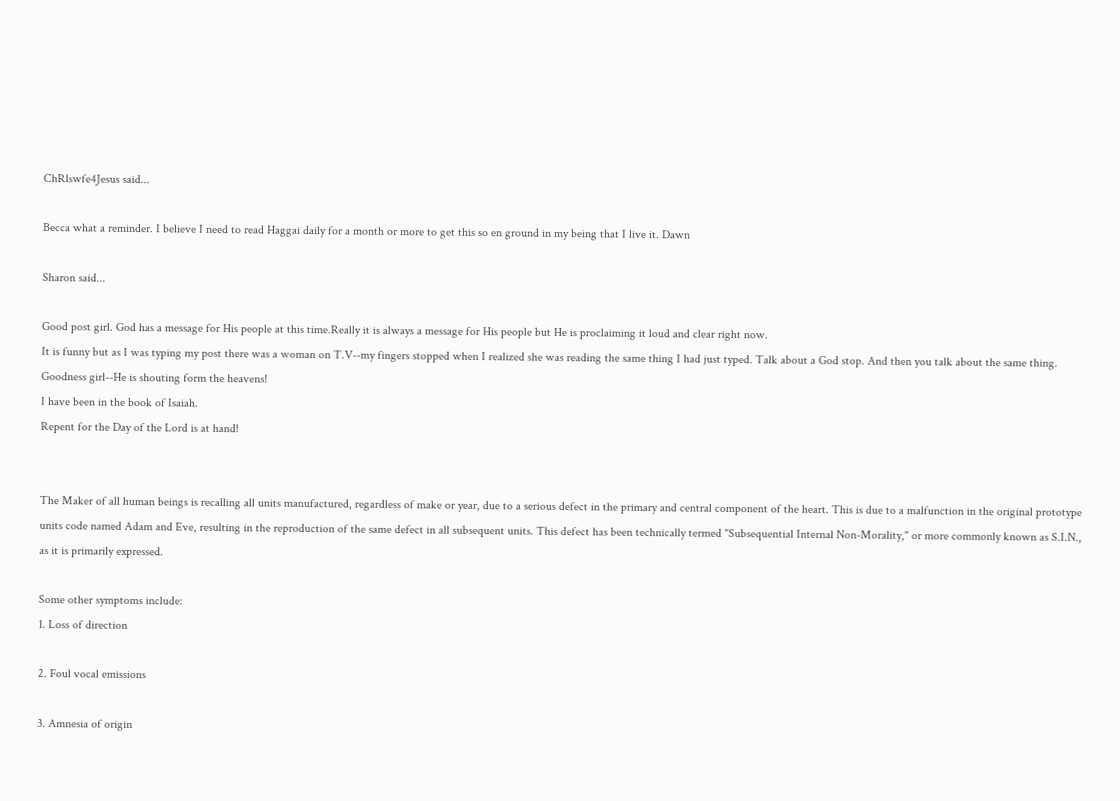ChRlswfe4Jesus said...

Becca what a reminder. I believe I need to read Haggai daily for a month or more to get this so en ground in my being that I live it. Dawn

Sharon said...

Good post girl. God has a message for His people at this time.Really it is always a message for His people but He is proclaiming it loud and clear right now.
It is funny but as I was typing my post there was a woman on T.V--my fingers stopped when I realized she was reading the same thing I had just typed. Talk about a God stop. And then you talk about the same thing.
Goodness girl--He is shouting form the heavens!
I have been in the book of Isaiah.
Repent for the Day of the Lord is at hand!


The Maker of all human beings is recalling all units manufactured, regardless of make or year, due to a serious defect in the primary and central component of the heart. This is due to a malfunction in the original prototype units code named Adam and Eve, resulting in the reproduction of the same defect in all subsequent units. This defect has been technically termed "Subsequential Internal Non-Morality," or more commonly known as S.I.N., as it is primarily expressed.

Some other symptoms include:
1. Loss of direction

2. Foul vocal emissions

3. Amnesia of origin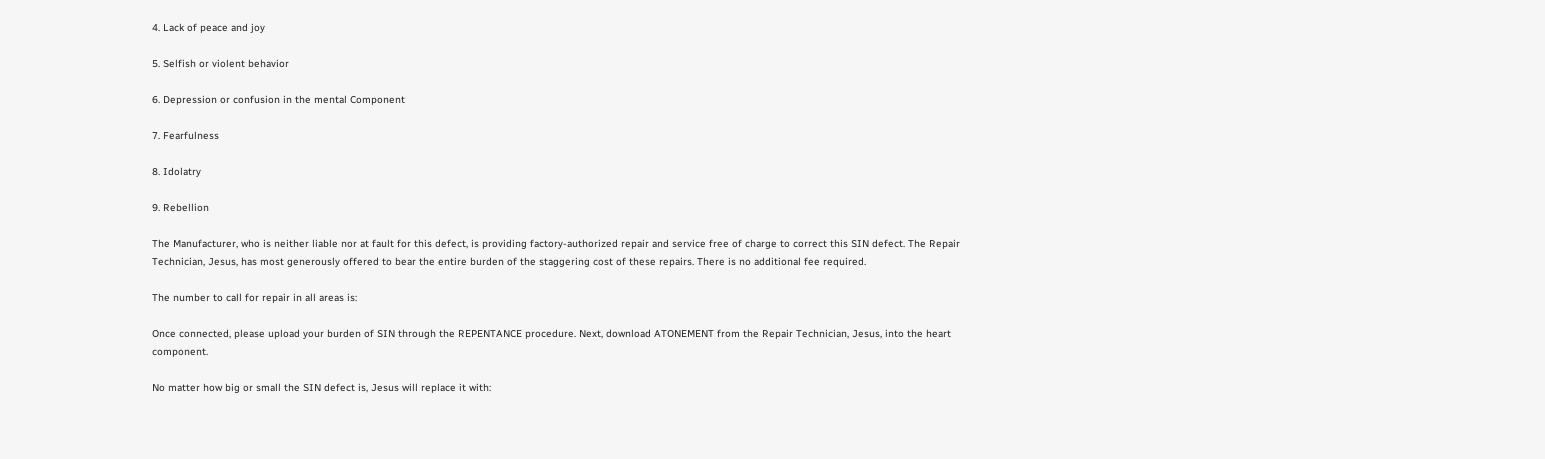4. Lack of peace and joy

5. Selfish or violent behavior

6. Depression or confusion in the mental Component

7. Fearfulness

8. Idolatry

9. Rebellion

The Manufacturer, who is neither liable nor at fault for this defect, is providing factory-authorized repair and service free of charge to correct this SIN defect. The Repair Technician, Jesus, has most generously offered to bear the entire burden of the staggering cost of these repairs. There is no additional fee required.

The number to call for repair in all areas is:

Once connected, please upload your burden of SIN through the REPENTANCE procedure. Next, download ATONEMENT from the Repair Technician, Jesus, into the heart component.

No matter how big or small the SIN defect is, Jesus will replace it with: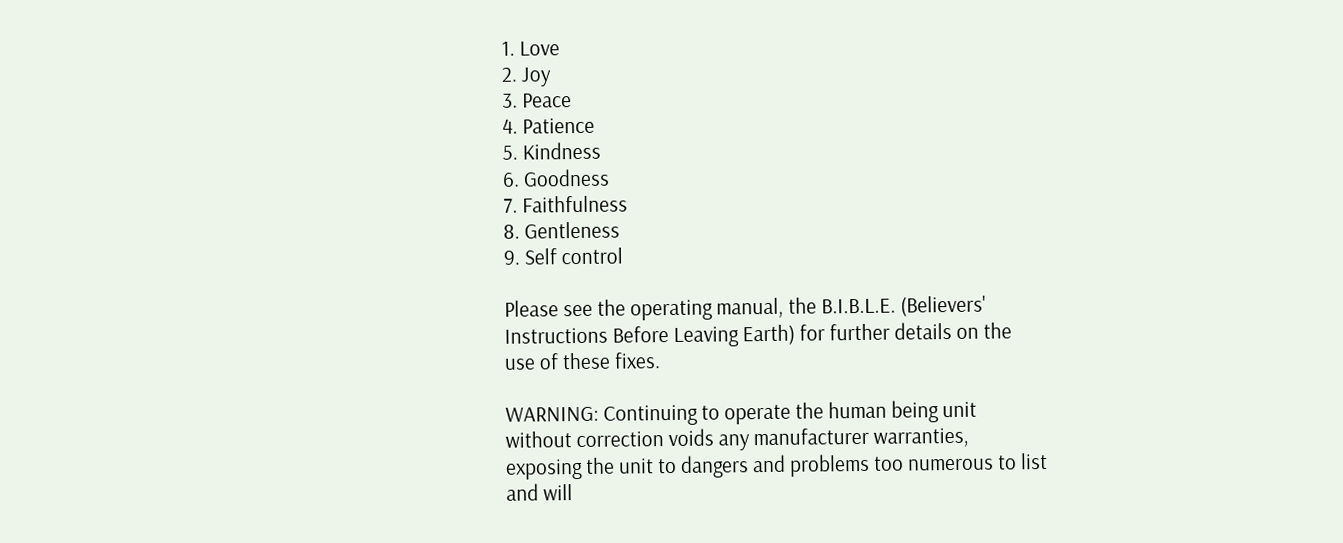1. Love
2. Joy
3. Peace
4. Patience
5. Kindness
6. Goodness
7. Faithfulness
8. Gentleness
9. Self control

Please see the operating manual, the B.I.B.L.E. (Believers' Instructions Before Leaving Earth) for further details on the use of these fixes.

WARNING: Continuing to operate the human being unit without correction voids any manufacturer warranties, exposing the unit to dangers and problems too numerous to list and will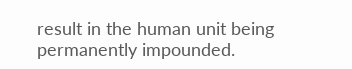result in the human unit being permanently impounded.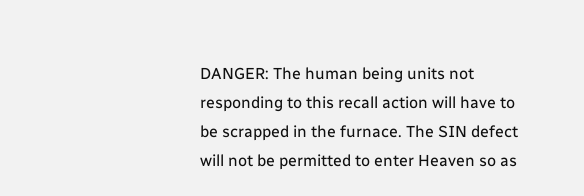DANGER: The human being units not responding to this recall action will have to be scrapped in the furnace. The SIN defect will not be permitted to enter Heaven so as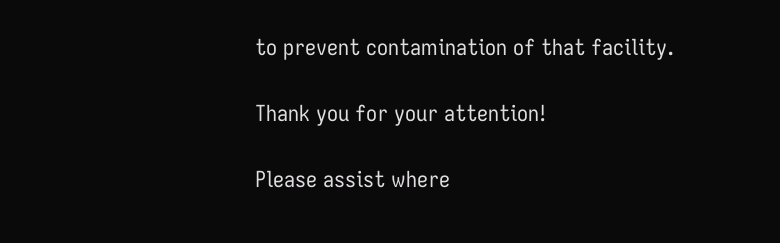to prevent contamination of that facility.

Thank you for your attention!

Please assist where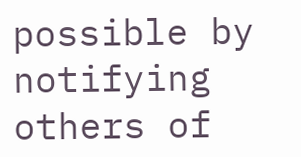possible by notifying others of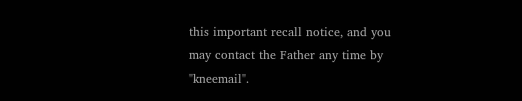this important recall notice, and you may contact the Father any time by "kneemail".